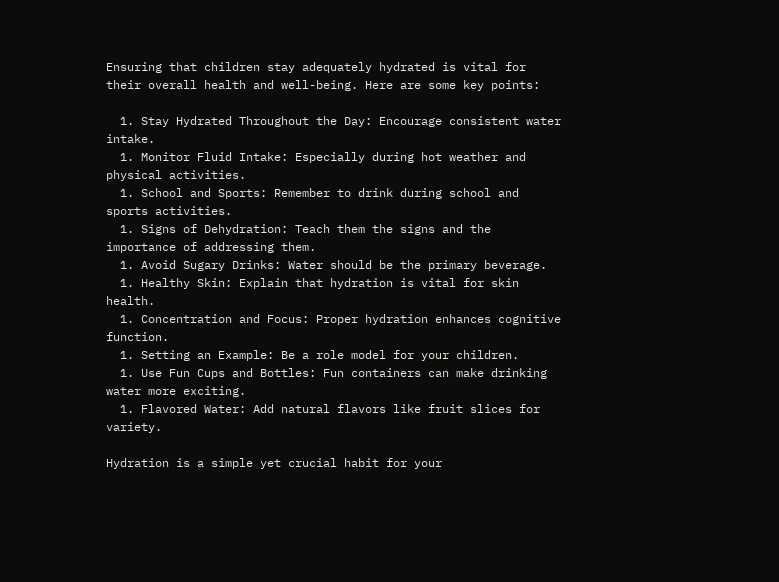Ensuring that children stay adequately hydrated is vital for their overall health and well-being. Here are some key points:

  1. Stay Hydrated Throughout the Day: Encourage consistent water intake.
  1. Monitor Fluid Intake: Especially during hot weather and physical activities.
  1. School and Sports: Remember to drink during school and sports activities.
  1. Signs of Dehydration: Teach them the signs and the importance of addressing them.
  1. Avoid Sugary Drinks: Water should be the primary beverage.
  1. Healthy Skin: Explain that hydration is vital for skin health.
  1. Concentration and Focus: Proper hydration enhances cognitive function.
  1. Setting an Example: Be a role model for your children.
  1. Use Fun Cups and Bottles: Fun containers can make drinking water more exciting.
  1. Flavored Water: Add natural flavors like fruit slices for variety.

Hydration is a simple yet crucial habit for your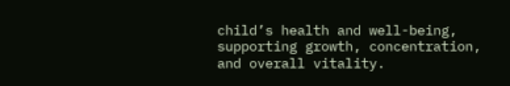child’s health and well-being, supporting growth, concentration, and overall vitality.